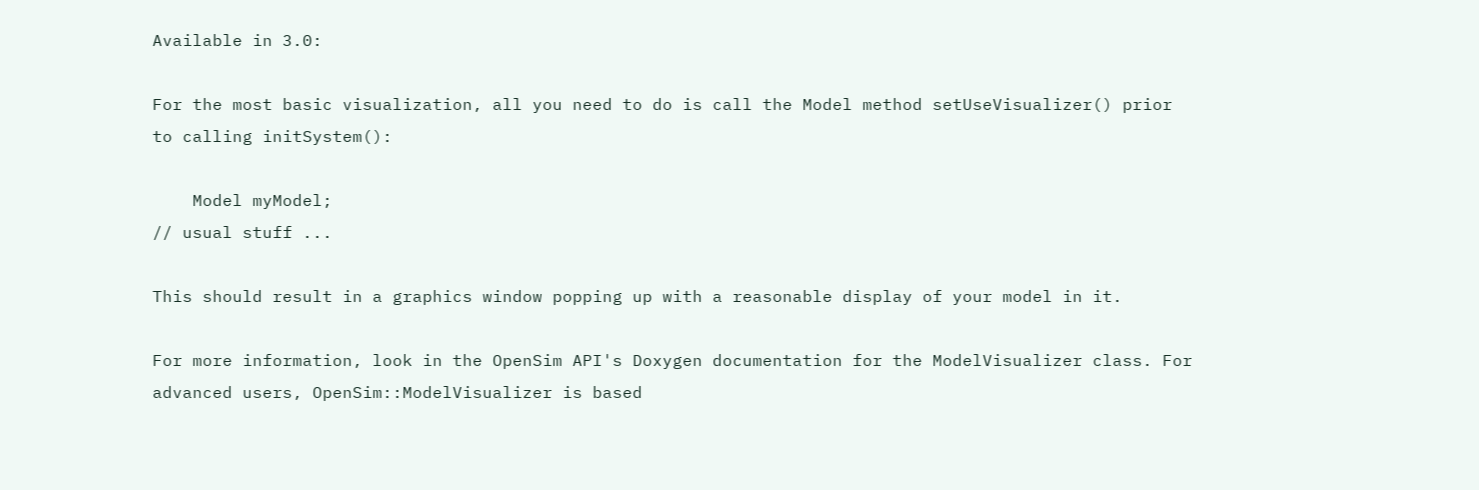Available in 3.0:

For the most basic visualization, all you need to do is call the Model method setUseVisualizer() prior to calling initSystem():

    Model myModel;
// usual stuff ...

This should result in a graphics window popping up with a reasonable display of your model in it.

For more information, look in the OpenSim API's Doxygen documentation for the ModelVisualizer class. For advanced users, OpenSim::ModelVisualizer is based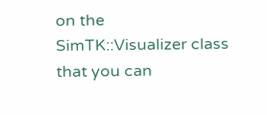on the SimTK::Visualizer class that you can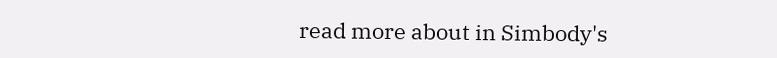read more about in Simbody's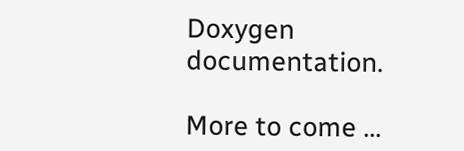Doxygen documentation.

More to come ...